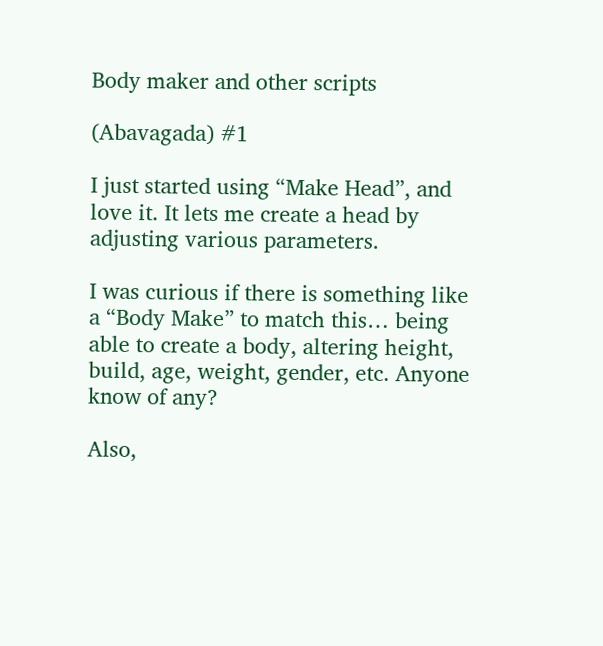Body maker and other scripts

(Abavagada) #1

I just started using “Make Head”, and love it. It lets me create a head by adjusting various parameters.

I was curious if there is something like a “Body Make” to match this… being able to create a body, altering height, build, age, weight, gender, etc. Anyone know of any?

Also,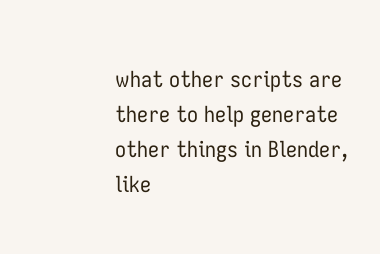what other scripts are there to help generate other things in Blender, like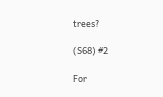trees?

(S68) #2

For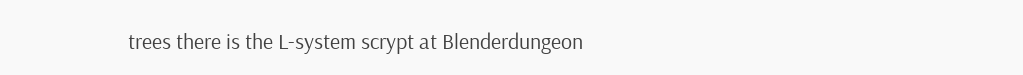trees there is the L-system scrypt at Blenderdungeon